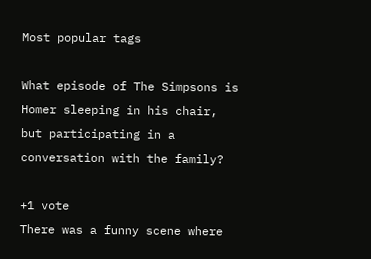Most popular tags

What episode of The Simpsons is Homer sleeping in his chair, but participating in a conversation with the family?

+1 vote
There was a funny scene where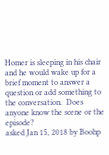Homer is sleeping in his chair and he would wake up for a brief moment to answer a question or add something to the conversation.  Does anyone know the scene or the episode?
asked Jan 15, 2018 by Boohp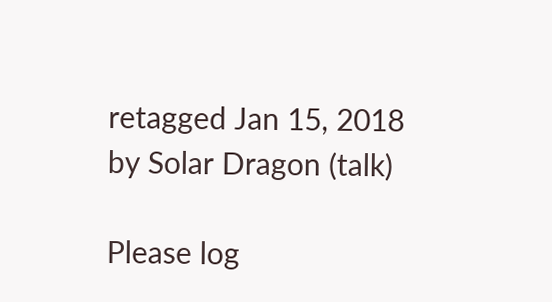retagged Jan 15, 2018 by Solar Dragon (talk)

Please log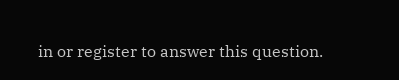in or register to answer this question.